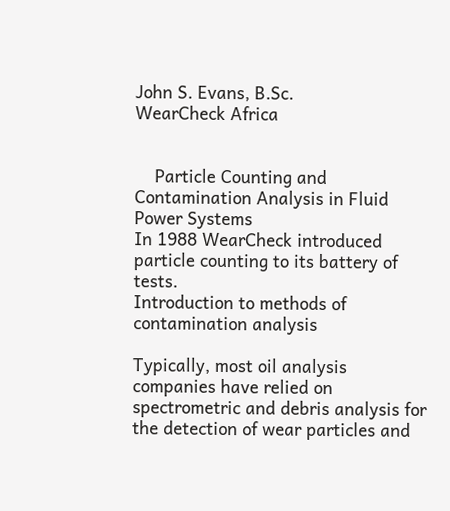John S. Evans, B.Sc.
WearCheck Africa


    Particle Counting and Contamination Analysis in Fluid Power Systems
In 1988 WearCheck introduced particle counting to its battery of tests.
Introduction to methods of contamination analysis

Typically, most oil analysis companies have relied on spectrometric and debris analysis for the detection of wear particles and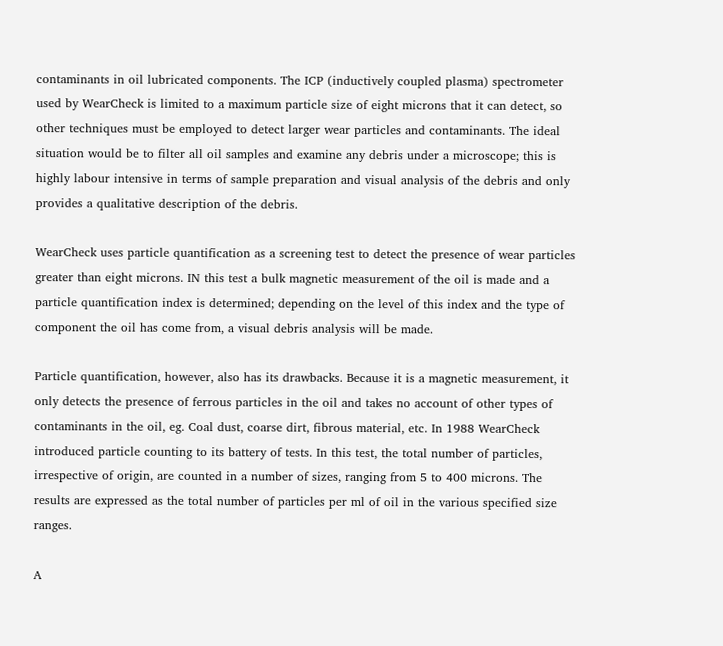contaminants in oil lubricated components. The ICP (inductively coupled plasma) spectrometer used by WearCheck is limited to a maximum particle size of eight microns that it can detect, so other techniques must be employed to detect larger wear particles and contaminants. The ideal situation would be to filter all oil samples and examine any debris under a microscope; this is highly labour intensive in terms of sample preparation and visual analysis of the debris and only provides a qualitative description of the debris.

WearCheck uses particle quantification as a screening test to detect the presence of wear particles greater than eight microns. IN this test a bulk magnetic measurement of the oil is made and a particle quantification index is determined; depending on the level of this index and the type of component the oil has come from, a visual debris analysis will be made.

Particle quantification, however, also has its drawbacks. Because it is a magnetic measurement, it only detects the presence of ferrous particles in the oil and takes no account of other types of contaminants in the oil, eg. Coal dust, coarse dirt, fibrous material, etc. In 1988 WearCheck introduced particle counting to its battery of tests. In this test, the total number of particles, irrespective of origin, are counted in a number of sizes, ranging from 5 to 400 microns. The results are expressed as the total number of particles per ml of oil in the various specified size ranges.

A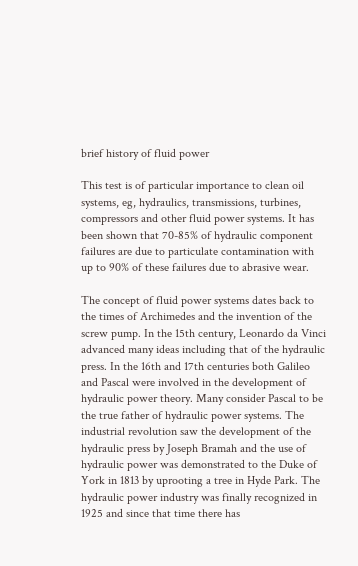brief history of fluid power

This test is of particular importance to clean oil systems, eg, hydraulics, transmissions, turbines, compressors and other fluid power systems. It has been shown that 70-85% of hydraulic component failures are due to particulate contamination with up to 90% of these failures due to abrasive wear.

The concept of fluid power systems dates back to the times of Archimedes and the invention of the screw pump. In the 15th century, Leonardo da Vinci advanced many ideas including that of the hydraulic press. In the 16th and 17th centuries both Galileo and Pascal were involved in the development of hydraulic power theory. Many consider Pascal to be the true father of hydraulic power systems. The industrial revolution saw the development of the hydraulic press by Joseph Bramah and the use of hydraulic power was demonstrated to the Duke of York in 1813 by uprooting a tree in Hyde Park. The hydraulic power industry was finally recognized in 1925 and since that time there has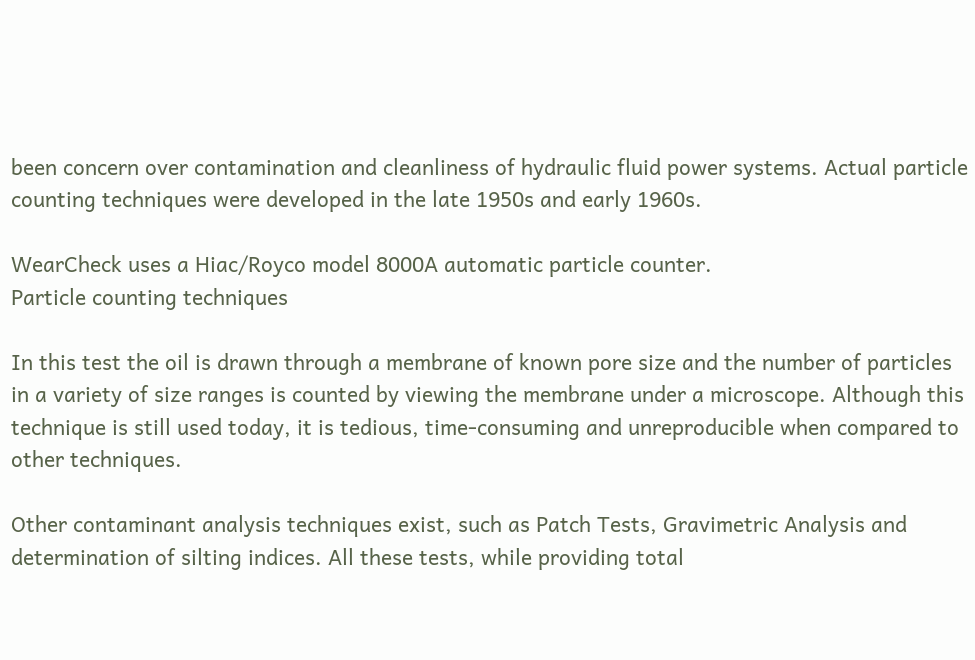been concern over contamination and cleanliness of hydraulic fluid power systems. Actual particle counting techniques were developed in the late 1950s and early 1960s.

WearCheck uses a Hiac/Royco model 8000A automatic particle counter.
Particle counting techniques

In this test the oil is drawn through a membrane of known pore size and the number of particles in a variety of size ranges is counted by viewing the membrane under a microscope. Although this technique is still used today, it is tedious, time-consuming and unreproducible when compared to other techniques.

Other contaminant analysis techniques exist, such as Patch Tests, Gravimetric Analysis and determination of silting indices. All these tests, while providing total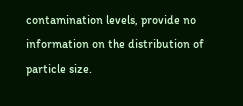contamination levels, provide no information on the distribution of particle size.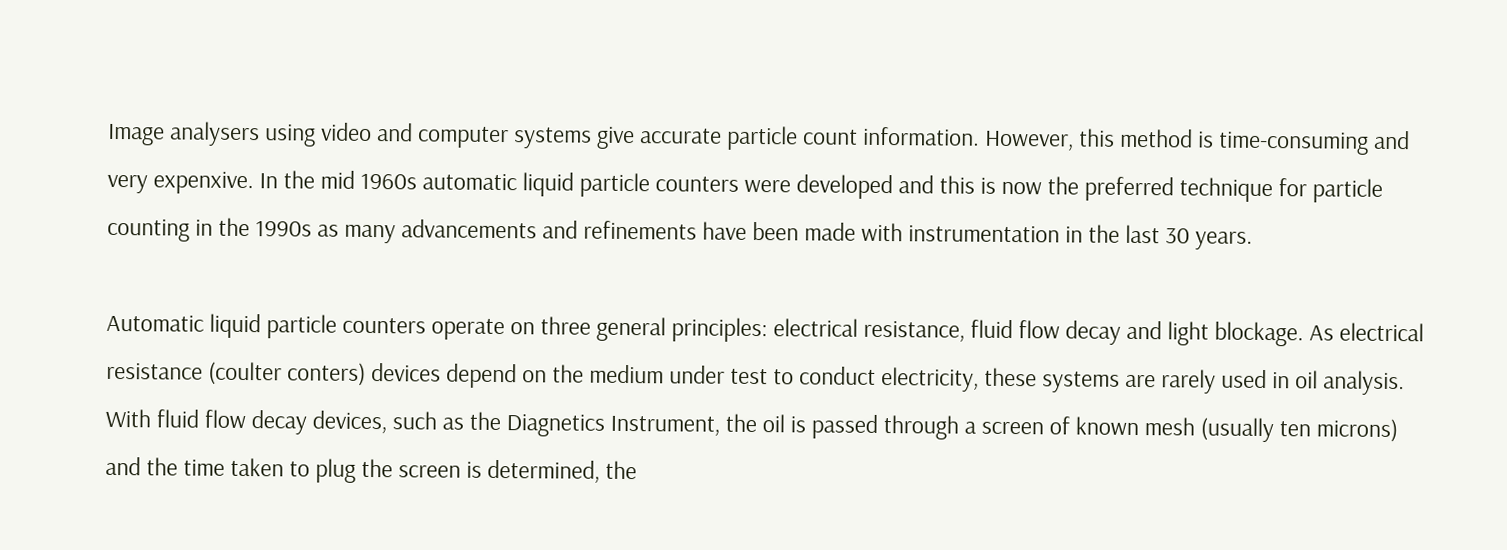Image analysers using video and computer systems give accurate particle count information. However, this method is time-consuming and very expenxive. In the mid 1960s automatic liquid particle counters were developed and this is now the preferred technique for particle counting in the 1990s as many advancements and refinements have been made with instrumentation in the last 30 years.

Automatic liquid particle counters operate on three general principles: electrical resistance, fluid flow decay and light blockage. As electrical resistance (coulter conters) devices depend on the medium under test to conduct electricity, these systems are rarely used in oil analysis. With fluid flow decay devices, such as the Diagnetics Instrument, the oil is passed through a screen of known mesh (usually ten microns) and the time taken to plug the screen is determined, the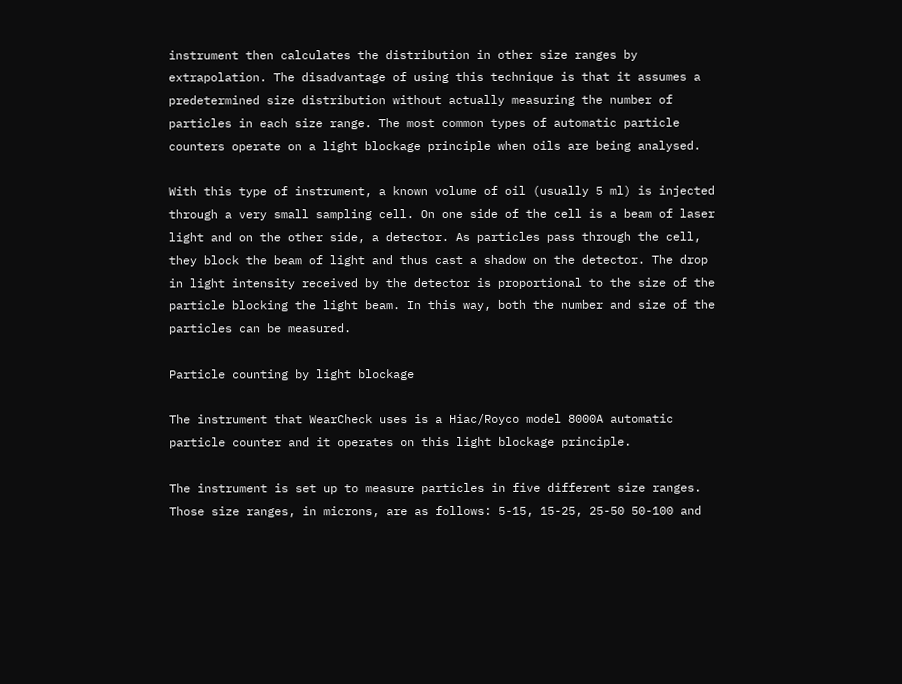instrument then calculates the distribution in other size ranges by extrapolation. The disadvantage of using this technique is that it assumes a predetermined size distribution without actually measuring the number of particles in each size range. The most common types of automatic particle counters operate on a light blockage principle when oils are being analysed.

With this type of instrument, a known volume of oil (usually 5 ml) is injected through a very small sampling cell. On one side of the cell is a beam of laser light and on the other side, a detector. As particles pass through the cell, they block the beam of light and thus cast a shadow on the detector. The drop in light intensity received by the detector is proportional to the size of the particle blocking the light beam. In this way, both the number and size of the particles can be measured.

Particle counting by light blockage

The instrument that WearCheck uses is a Hiac/Royco model 8000A automatic particle counter and it operates on this light blockage principle.

The instrument is set up to measure particles in five different size ranges. Those size ranges, in microns, are as follows: 5-15, 15-25, 25-50 50-100 and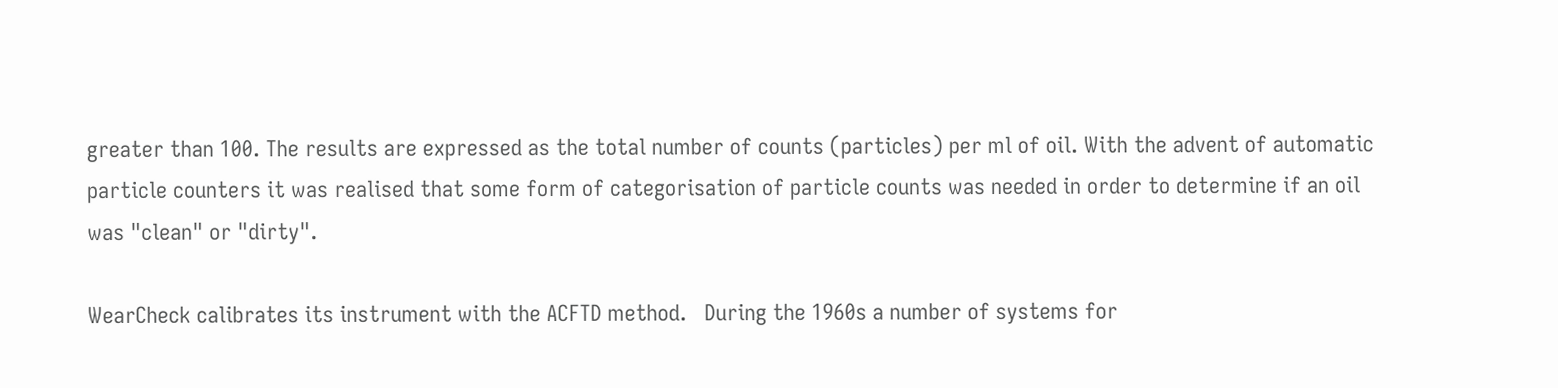greater than 100. The results are expressed as the total number of counts (particles) per ml of oil. With the advent of automatic particle counters it was realised that some form of categorisation of particle counts was needed in order to determine if an oil was "clean" or "dirty".

WearCheck calibrates its instrument with the ACFTD method.   During the 1960s a number of systems for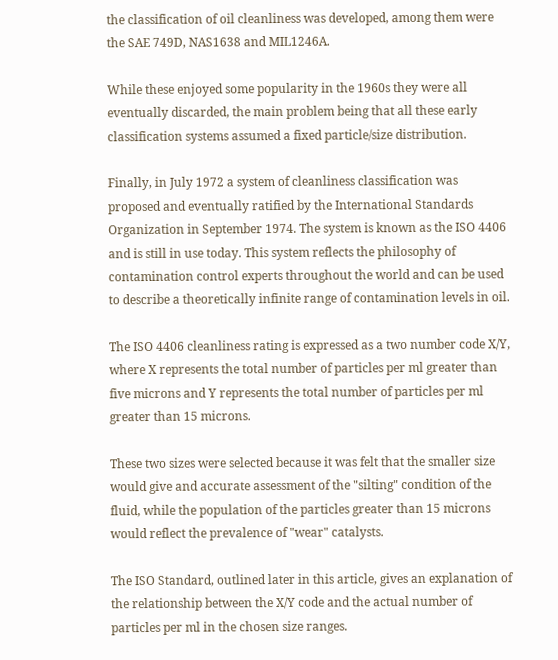the classification of oil cleanliness was developed, among them were the SAE 749D, NAS1638 and MIL1246A.

While these enjoyed some popularity in the 1960s they were all eventually discarded, the main problem being that all these early classification systems assumed a fixed particle/size distribution.

Finally, in July 1972 a system of cleanliness classification was proposed and eventually ratified by the International Standards Organization in September 1974. The system is known as the ISO 4406 and is still in use today. This system reflects the philosophy of contamination control experts throughout the world and can be used to describe a theoretically infinite range of contamination levels in oil.

The ISO 4406 cleanliness rating is expressed as a two number code X/Y, where X represents the total number of particles per ml greater than five microns and Y represents the total number of particles per ml greater than 15 microns.

These two sizes were selected because it was felt that the smaller size would give and accurate assessment of the "silting" condition of the fluid, while the population of the particles greater than 15 microns would reflect the prevalence of "wear" catalysts.

The ISO Standard, outlined later in this article, gives an explanation of the relationship between the X/Y code and the actual number of particles per ml in the chosen size ranges.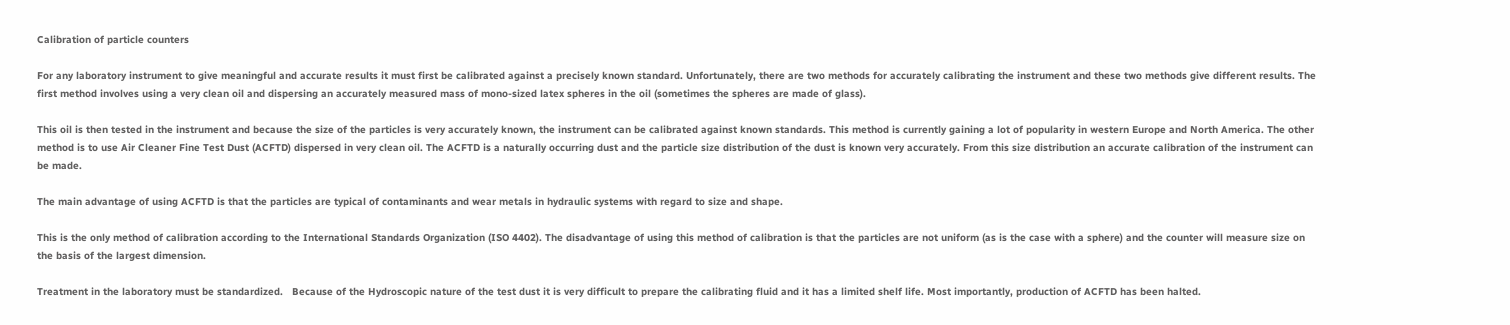Calibration of particle counters

For any laboratory instrument to give meaningful and accurate results it must first be calibrated against a precisely known standard. Unfortunately, there are two methods for accurately calibrating the instrument and these two methods give different results. The first method involves using a very clean oil and dispersing an accurately measured mass of mono-sized latex spheres in the oil (sometimes the spheres are made of glass).

This oil is then tested in the instrument and because the size of the particles is very accurately known, the instrument can be calibrated against known standards. This method is currently gaining a lot of popularity in western Europe and North America. The other method is to use Air Cleaner Fine Test Dust (ACFTD) dispersed in very clean oil. The ACFTD is a naturally occurring dust and the particle size distribution of the dust is known very accurately. From this size distribution an accurate calibration of the instrument can be made.

The main advantage of using ACFTD is that the particles are typical of contaminants and wear metals in hydraulic systems with regard to size and shape.

This is the only method of calibration according to the International Standards Organization (ISO 4402). The disadvantage of using this method of calibration is that the particles are not uniform (as is the case with a sphere) and the counter will measure size on the basis of the largest dimension.

Treatment in the laboratory must be standardized.   Because of the Hydroscopic nature of the test dust it is very difficult to prepare the calibrating fluid and it has a limited shelf life. Most importantly, production of ACFTD has been halted.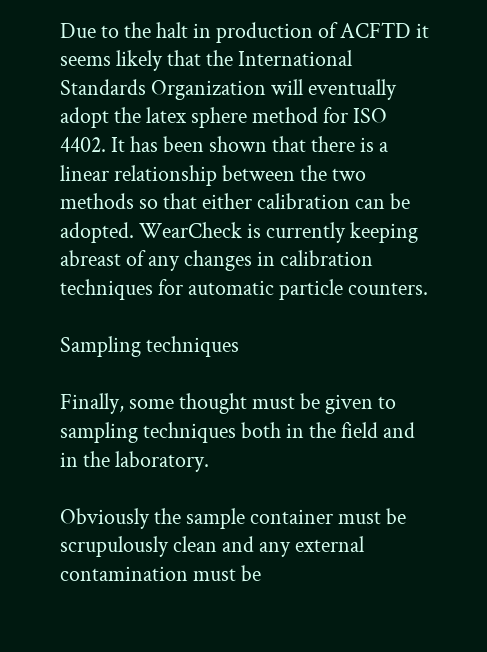Due to the halt in production of ACFTD it seems likely that the International Standards Organization will eventually adopt the latex sphere method for ISO 4402. It has been shown that there is a linear relationship between the two methods so that either calibration can be adopted. WearCheck is currently keeping abreast of any changes in calibration techniques for automatic particle counters.

Sampling techniques

Finally, some thought must be given to sampling techniques both in the field and in the laboratory.

Obviously the sample container must be scrupulously clean and any external contamination must be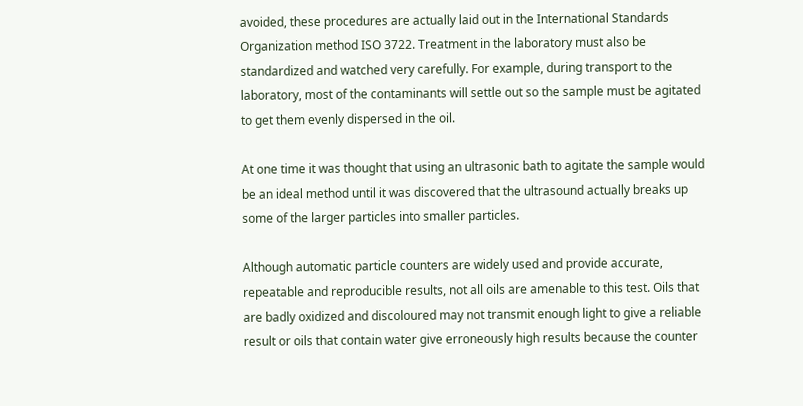avoided, these procedures are actually laid out in the International Standards Organization method ISO 3722. Treatment in the laboratory must also be standardized and watched very carefully. For example, during transport to the laboratory, most of the contaminants will settle out so the sample must be agitated to get them evenly dispersed in the oil.

At one time it was thought that using an ultrasonic bath to agitate the sample would be an ideal method until it was discovered that the ultrasound actually breaks up some of the larger particles into smaller particles.

Although automatic particle counters are widely used and provide accurate, repeatable and reproducible results, not all oils are amenable to this test. Oils that are badly oxidized and discoloured may not transmit enough light to give a reliable result or oils that contain water give erroneously high results because the counter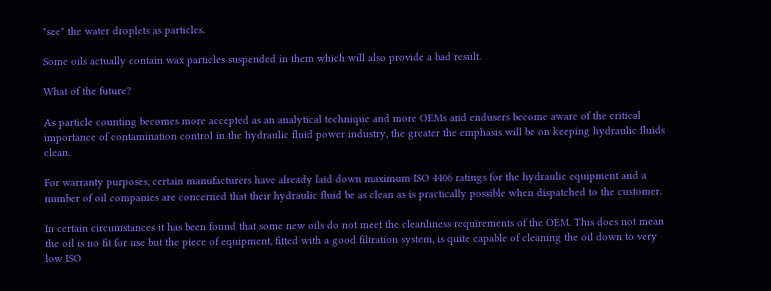"see" the water droplets as particles.

Some oils actually contain wax particles suspended in them which will also provide a bad result.

What of the future?

As particle counting becomes more accepted as an analytical technique and more OEMs and endusers become aware of the critical importance of contamination control in the hydraulic fluid power industry, the greater the emphasis will be on keeping hydraulic fluids clean.

For warranty purposes, certain manufacturers have already laid down maximum ISO 4406 ratings for the hydraulic equipment and a number of oil companies are concerned that their hydraulic fluid be as clean as is practically possible when dispatched to the customer.

In certain circumstances it has been found that some new oils do not meet the cleanliness requirements of the OEM. This does not mean the oil is no fit for use but the piece of equipment, fitted with a good filtration system, is quite capable of cleaning the oil down to very low ISO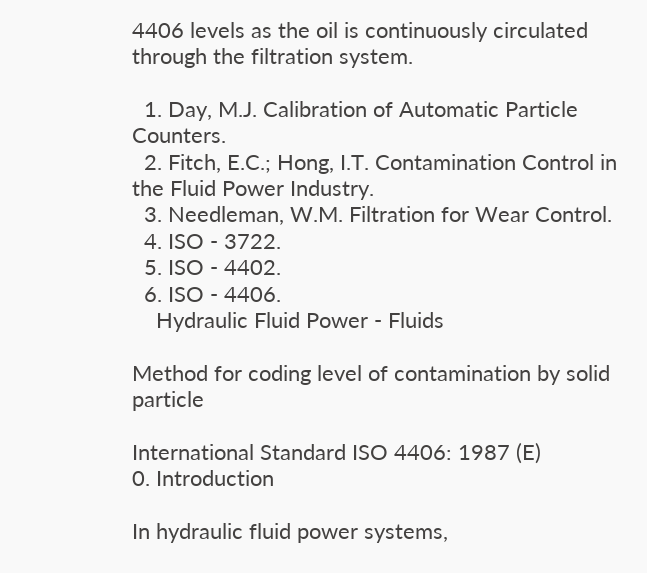4406 levels as the oil is continuously circulated through the filtration system.

  1. Day, M.J. Calibration of Automatic Particle Counters.
  2. Fitch, E.C.; Hong, I.T. Contamination Control in the Fluid Power Industry.
  3. Needleman, W.M. Filtration for Wear Control.
  4. ISO - 3722.
  5. ISO - 4402.
  6. ISO - 4406.
    Hydraulic Fluid Power - Fluids

Method for coding level of contamination by solid particle

International Standard ISO 4406: 1987 (E)
0. Introduction

In hydraulic fluid power systems,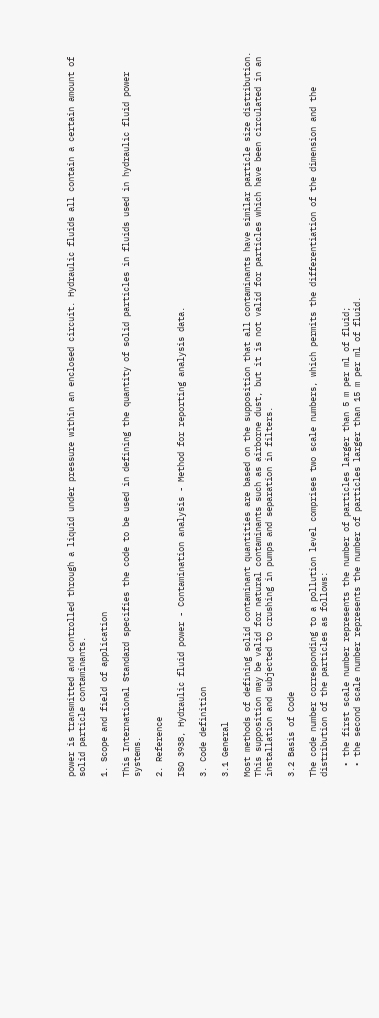power is transmitted and controlled through a liquid under pressure within an enclosed circuit. Hydraulic fluids all contain a certain amount of solid particle contaminants.

1. Scope and field of application

This International Standard specifies the code to be used in defining the quantity of solid particles in fluids used in hydraulic fluid power systems.

2. Reference

ISO 3938, Hydraulic fluid power - Contamination analysis - Method for reporting analysis data.

3. Code definition

3.1 General

Most methods of defining solid contaminant quantities are based on the supposition that all contaminants have similar particle size distribution. This supposition may be valid for natural contaminants such as airborne dust, but it is not valid for particles which have been circulated in an installation and subjected to crushing in pumps and separation in filters.

3.2 Basis of Code

The code number corresponding to a pollution level comprises two scale numbers, which permits the differentiation of the dimension and the distribution of the particles as follows:

  • the first scale number represents the number of particles larger than 5 m per ml of fluid;
  • the second scale number represents the number of particles larger than 15 m per ml of fluid.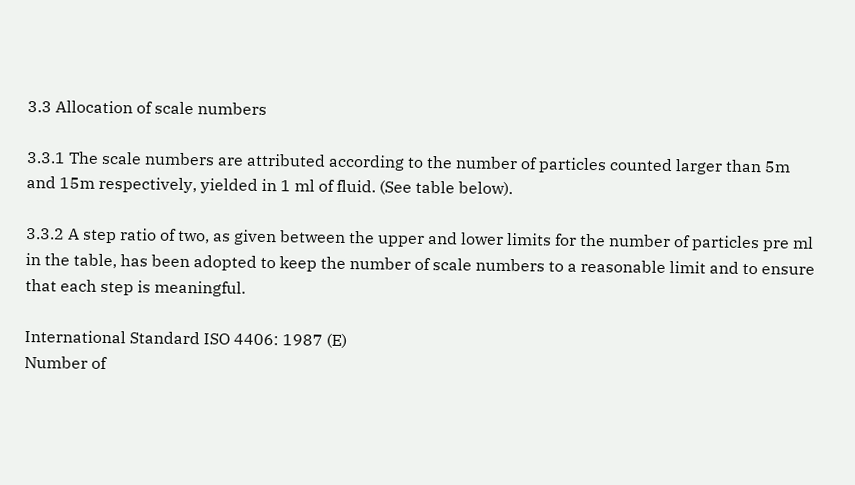3.3 Allocation of scale numbers

3.3.1 The scale numbers are attributed according to the number of particles counted larger than 5m and 15m respectively, yielded in 1 ml of fluid. (See table below).

3.3.2 A step ratio of two, as given between the upper and lower limits for the number of particles pre ml in the table, has been adopted to keep the number of scale numbers to a reasonable limit and to ensure that each step is meaningful.

International Standard ISO 4406: 1987 (E)
Number of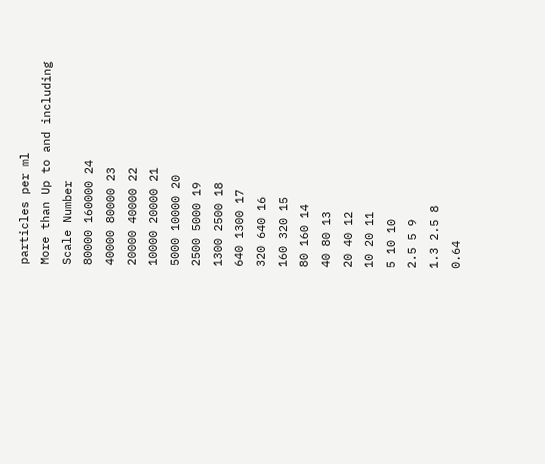particles per ml
More than Up to and including
Scale Number
80000 160000 24
40000 80000 23
20000 40000 22
10000 20000 21
5000 10000 20
2500 5000 19
1300 2500 18
640 1300 17
320 640 16
160 320 15
80 160 14
40 80 13
20 40 12
10 20 11
5 10 10
2.5 5 9
1.3 2.5 8
0.64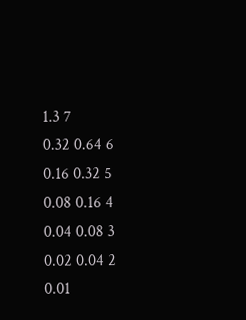1.3 7
0.32 0.64 6
0.16 0.32 5
0.08 0.16 4
0.04 0.08 3
0.02 0.04 2
0.01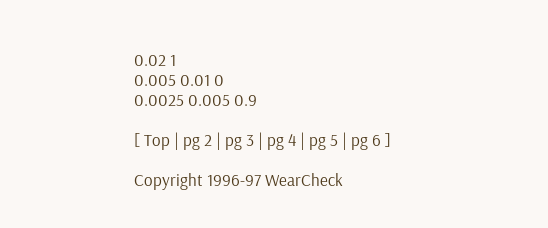0.02 1
0.005 0.01 0
0.0025 0.005 0.9

[ Top | pg 2 | pg 3 | pg 4 | pg 5 | pg 6 ]

Copyright 1996-97 WearCheck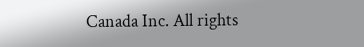Canada Inc. All rights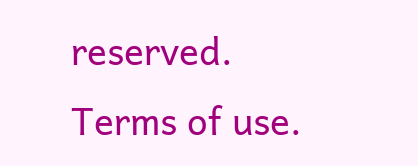reserved. Terms of use.